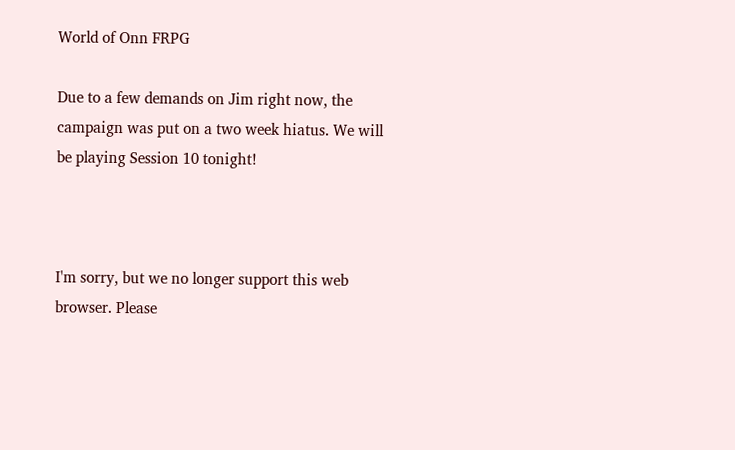World of Onn FRPG

Due to a few demands on Jim right now, the campaign was put on a two week hiatus. We will be playing Session 10 tonight!



I'm sorry, but we no longer support this web browser. Please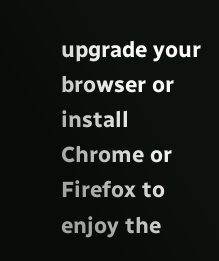upgrade your browser or install Chrome or Firefox to enjoy the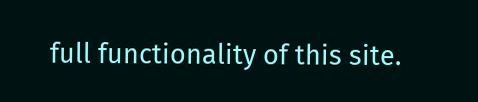full functionality of this site.